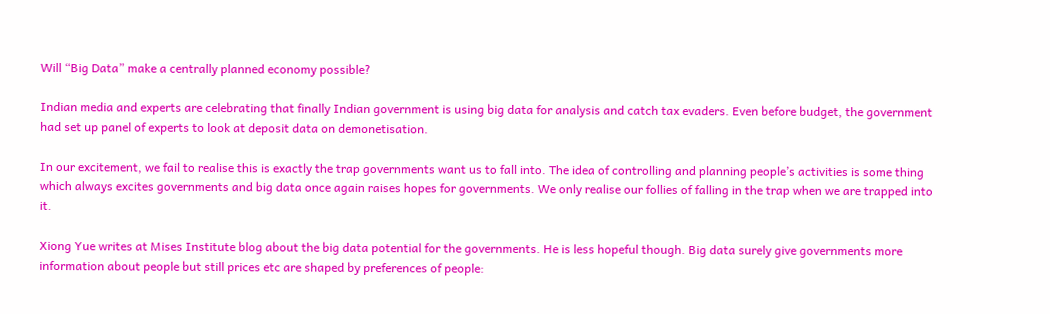Will “Big Data” make a centrally planned economy possible?

Indian media and experts are celebrating that finally Indian government is using big data for analysis and catch tax evaders. Even before budget, the government had set up panel of experts to look at deposit data on demonetisation.

In our excitement, we fail to realise this is exactly the trap governments want us to fall into. The idea of controlling and planning people’s activities is some thing which always excites governments and big data once again raises hopes for governments. We only realise our follies of falling in the trap when we are trapped into it.

Xiong Yue writes at Mises Institute blog about the big data potential for the governments. He is less hopeful though. Big data surely give governments more information about people but still prices etc are shaped by preferences of people: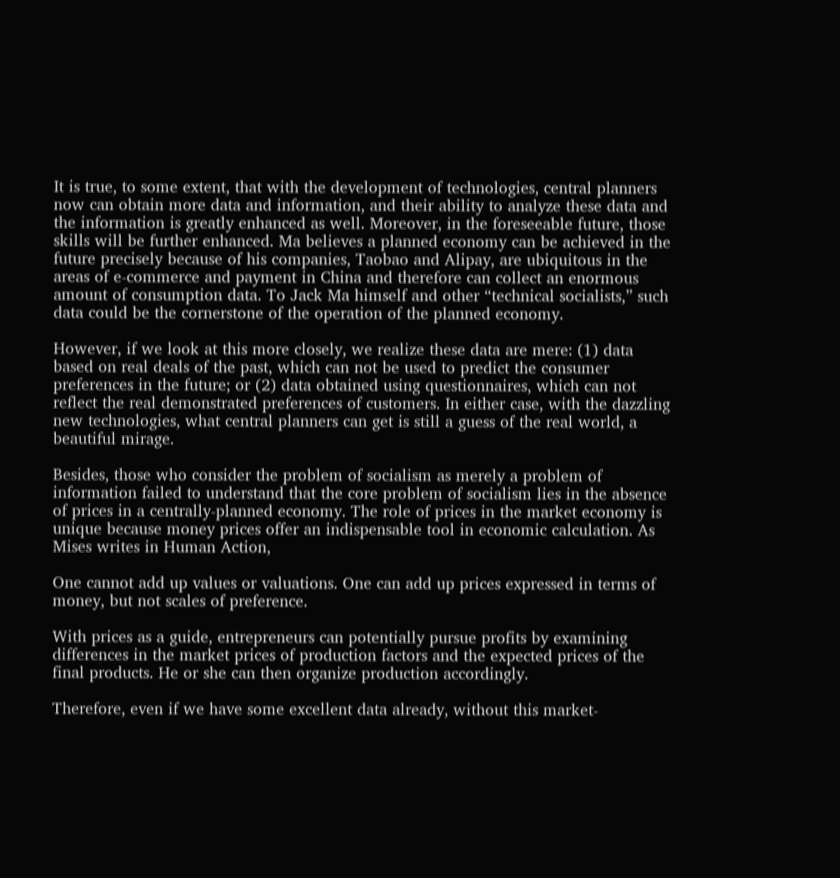It is true, to some extent, that with the development of technologies, central planners now can obtain more data and information, and their ability to analyze these data and the information is greatly enhanced as well. Moreover, in the foreseeable future, those skills will be further enhanced. Ma believes a planned economy can be achieved in the future precisely because of his companies, Taobao and Alipay, are ubiquitous in the areas of e-commerce and payment in China and therefore can collect an enormous amount of consumption data. To Jack Ma himself and other “technical socialists,” such data could be the cornerstone of the operation of the planned economy.

However, if we look at this more closely, we realize these data are mere: (1) data based on real deals of the past, which can not be used to predict the consumer preferences in the future; or (2) data obtained using questionnaires, which can not reflect the real demonstrated preferences of customers. In either case, with the dazzling new technologies, what central planners can get is still a guess of the real world, a beautiful mirage.

Besides, those who consider the problem of socialism as merely a problem of information failed to understand that the core problem of socialism lies in the absence of prices in a centrally-planned economy. The role of prices in the market economy is unique because money prices offer an indispensable tool in economic calculation. As Mises writes in Human Action,

One cannot add up values or valuations. One can add up prices expressed in terms of money, but not scales of preference.

With prices as a guide, entrepreneurs can potentially pursue profits by examining differences in the market prices of production factors and the expected prices of the final products. He or she can then organize production accordingly.

Therefore, even if we have some excellent data already, without this market-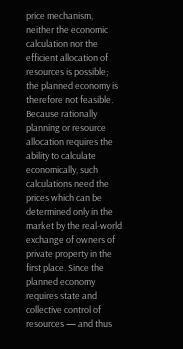price mechanism, neither the economic calculation nor the efficient allocation of resources is possible; the planned economy is therefore not feasible. Because rationally planning or resource allocation requires the ability to calculate economically, such calculations need the prices which can be determined only in the market by the real-world exchange of owners of private property in the first place. Since the planned economy requires state and collective control of resources — and thus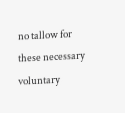no tallow for these necessary voluntary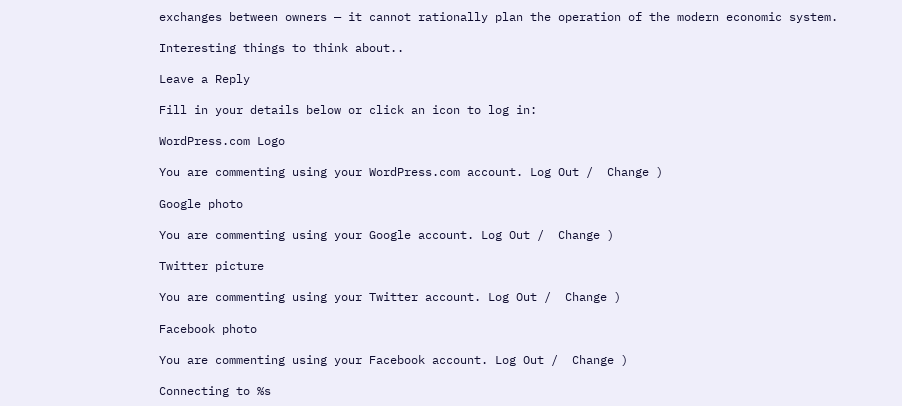exchanges between owners — it cannot rationally plan the operation of the modern economic system.

Interesting things to think about..

Leave a Reply

Fill in your details below or click an icon to log in:

WordPress.com Logo

You are commenting using your WordPress.com account. Log Out /  Change )

Google photo

You are commenting using your Google account. Log Out /  Change )

Twitter picture

You are commenting using your Twitter account. Log Out /  Change )

Facebook photo

You are commenting using your Facebook account. Log Out /  Change )

Connecting to %s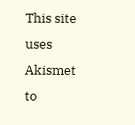This site uses Akismet to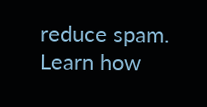reduce spam. Learn how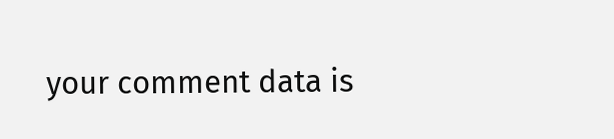your comment data is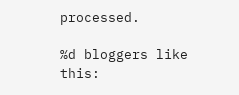processed.

%d bloggers like this: